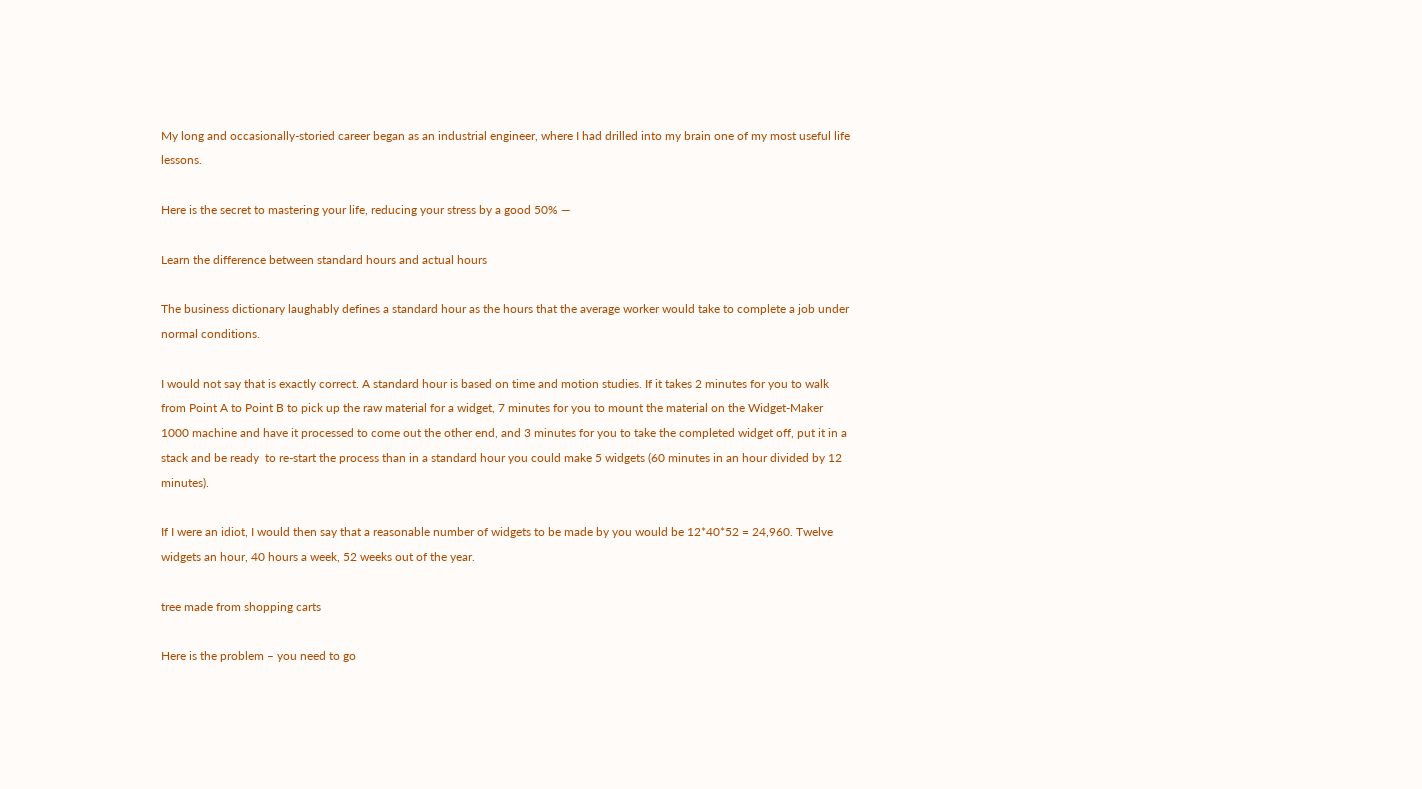My long and occasionally-storied career began as an industrial engineer, where I had drilled into my brain one of my most useful life lessons.

Here is the secret to mastering your life, reducing your stress by a good 50% —

Learn the difference between standard hours and actual hours

The business dictionary laughably defines a standard hour as the hours that the average worker would take to complete a job under normal conditions.

I would not say that is exactly correct. A standard hour is based on time and motion studies. If it takes 2 minutes for you to walk from Point A to Point B to pick up the raw material for a widget, 7 minutes for you to mount the material on the Widget-Maker 1000 machine and have it processed to come out the other end, and 3 minutes for you to take the completed widget off, put it in a stack and be ready  to re-start the process than in a standard hour you could make 5 widgets (60 minutes in an hour divided by 12 minutes).

If I were an idiot, I would then say that a reasonable number of widgets to be made by you would be 12*40*52 = 24,960. Twelve widgets an hour, 40 hours a week, 52 weeks out of the year.

tree made from shopping carts

Here is the problem – you need to go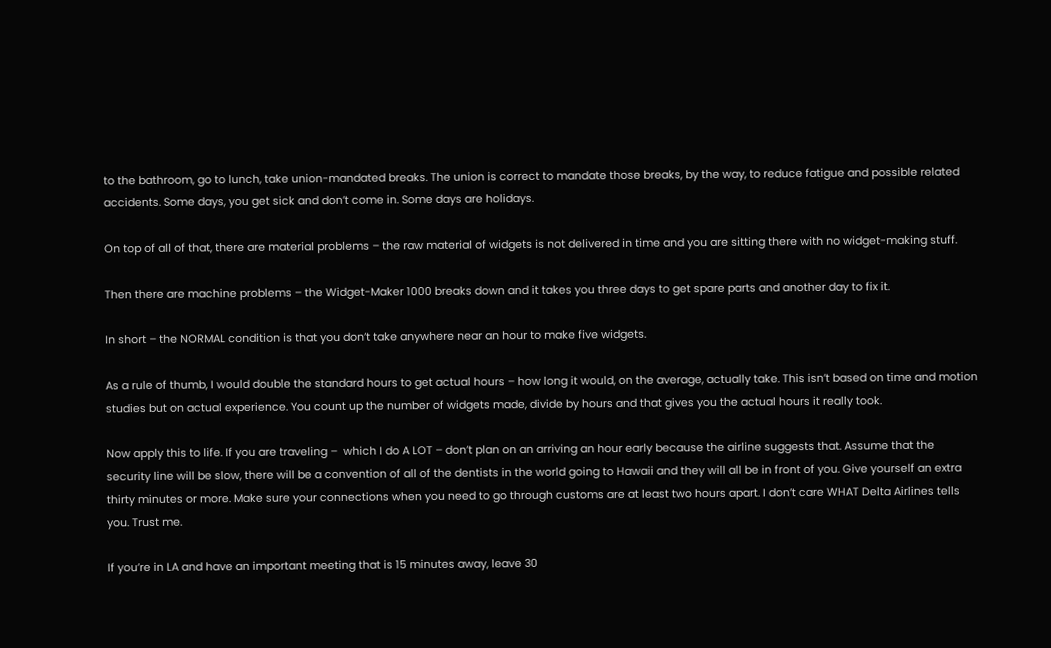to the bathroom, go to lunch, take union-mandated breaks. The union is correct to mandate those breaks, by the way, to reduce fatigue and possible related accidents. Some days, you get sick and don’t come in. Some days are holidays.

On top of all of that, there are material problems – the raw material of widgets is not delivered in time and you are sitting there with no widget-making stuff.

Then there are machine problems – the Widget-Maker 1000 breaks down and it takes you three days to get spare parts and another day to fix it.

In short – the NORMAL condition is that you don’t take anywhere near an hour to make five widgets.

As a rule of thumb, I would double the standard hours to get actual hours – how long it would, on the average, actually take. This isn’t based on time and motion studies but on actual experience. You count up the number of widgets made, divide by hours and that gives you the actual hours it really took.

Now apply this to life. If you are traveling –  which I do A LOT – don’t plan on an arriving an hour early because the airline suggests that. Assume that the security line will be slow, there will be a convention of all of the dentists in the world going to Hawaii and they will all be in front of you. Give yourself an extra thirty minutes or more. Make sure your connections when you need to go through customs are at least two hours apart. I don’t care WHAT Delta Airlines tells you. Trust me.

If you’re in LA and have an important meeting that is 15 minutes away, leave 30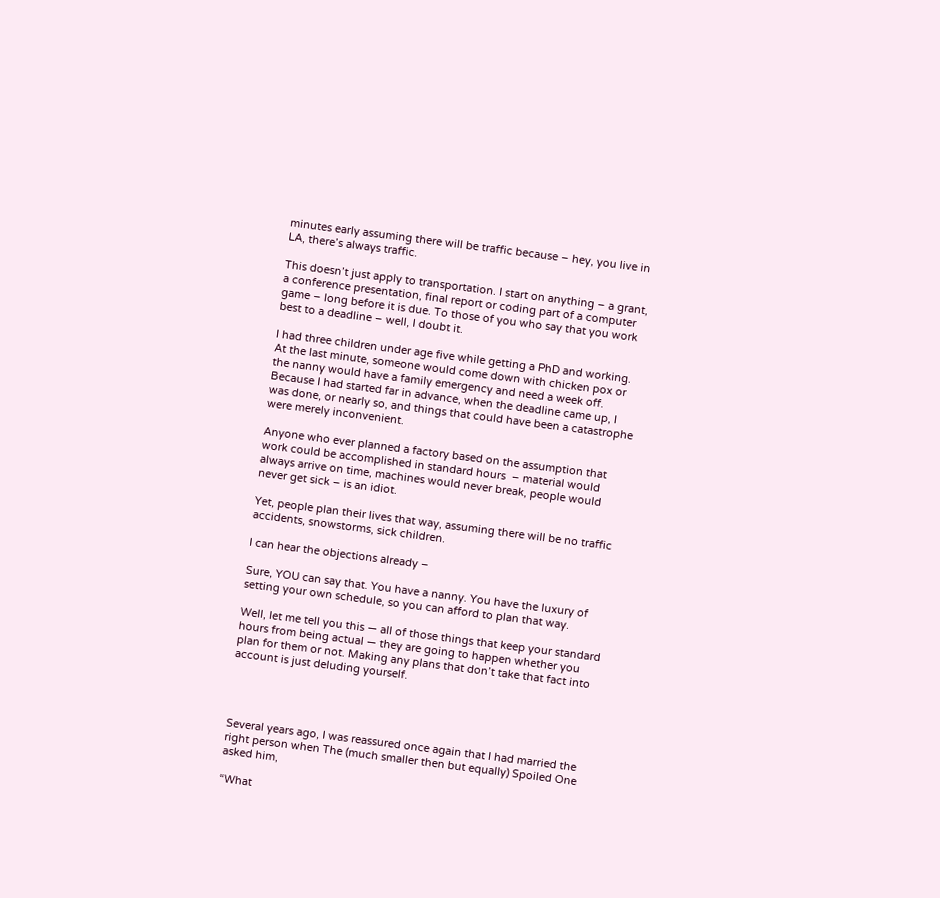minutes early assuming there will be traffic because – hey, you live in LA, there’s always traffic.

This doesn’t just apply to transportation. I start on anything – a grant, a conference presentation, final report or coding part of a computer game – long before it is due. To those of you who say that you work best to a deadline – well, I doubt it.

I had three children under age five while getting a PhD and working. At the last minute, someone would come down with chicken pox or the nanny would have a family emergency and need a week off. Because I had started far in advance, when the deadline came up, I was done, or nearly so, and things that could have been a catastrophe were merely inconvenient.

Anyone who ever planned a factory based on the assumption that work could be accomplished in standard hours  – material would always arrive on time, machines would never break, people would never get sick – is an idiot.

Yet, people plan their lives that way, assuming there will be no traffic accidents, snowstorms, sick children.

I can hear the objections already –

Sure, YOU can say that. You have a nanny. You have the luxury of setting your own schedule, so you can afford to plan that way.

Well, let me tell you this — all of those things that keep your standard hours from being actual — they are going to happen whether you plan for them or not. Making any plans that don’t take that fact into account is just deluding yourself.




Several years ago, I was reassured once again that I had married the right person when The (much smaller then but equally) Spoiled One asked him,

“What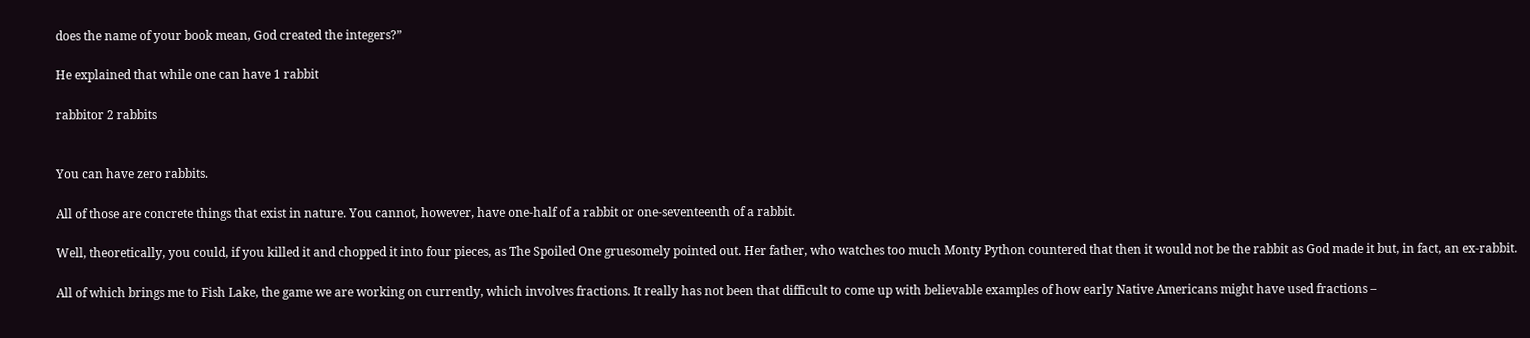does the name of your book mean, God created the integers?”

He explained that while one can have 1 rabbit

rabbitor 2 rabbits


You can have zero rabbits.

All of those are concrete things that exist in nature. You cannot, however, have one-half of a rabbit or one-seventeenth of a rabbit.

Well, theoretically, you could, if you killed it and chopped it into four pieces, as The Spoiled One gruesomely pointed out. Her father, who watches too much Monty Python countered that then it would not be the rabbit as God made it but, in fact, an ex-rabbit.

All of which brings me to Fish Lake, the game we are working on currently, which involves fractions. It really has not been that difficult to come up with believable examples of how early Native Americans might have used fractions –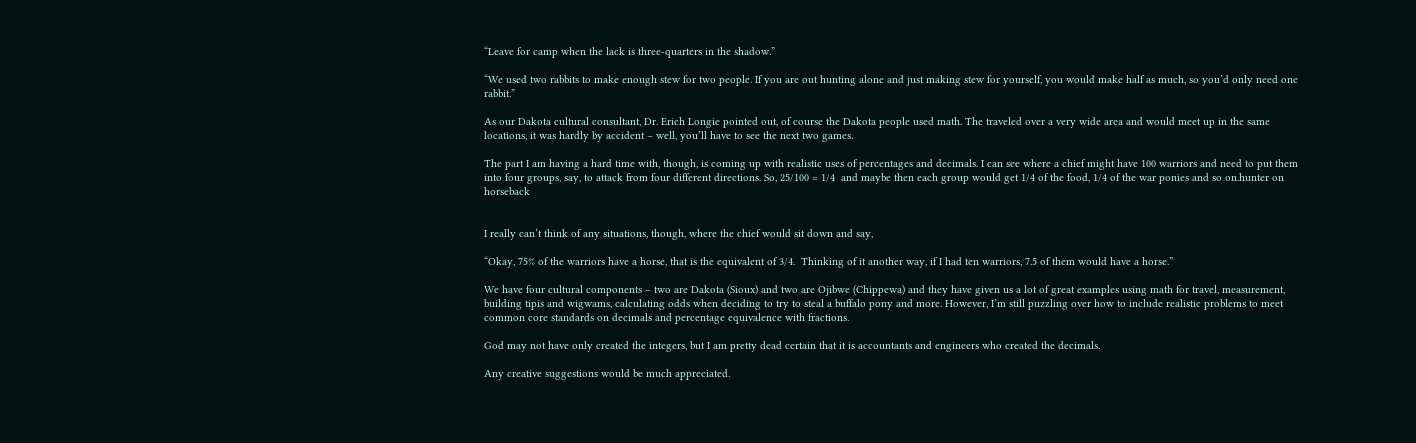“Leave for camp when the lack is three-quarters in the shadow.”

“We used two rabbits to make enough stew for two people. If you are out hunting alone and just making stew for yourself, you would make half as much, so you’d only need one rabbit.”

As our Dakota cultural consultant, Dr. Erich Longie pointed out, of course the Dakota people used math. The traveled over a very wide area and would meet up in the same locations, it was hardly by accident – well, you’ll have to see the next two games.

The part I am having a hard time with, though, is coming up with realistic uses of percentages and decimals. I can see where a chief might have 100 warriors and need to put them into four groups, say, to attack from four different directions. So, 25/100 = 1/4  and maybe then each group would get 1/4 of the food, 1/4 of the war ponies and so on.hunter on horseback


I really can’t think of any situations, though, where the chief would sit down and say,

“Okay, 75% of the warriors have a horse, that is the equivalent of 3/4.  Thinking of it another way, if I had ten warriors, 7.5 of them would have a horse.”

We have four cultural components – two are Dakota (Sioux) and two are Ojibwe (Chippewa) and they have given us a lot of great examples using math for travel, measurement, building tipis and wigwams, calculating odds when deciding to try to steal a buffalo pony and more. However, I’m still puzzling over how to include realistic problems to meet common core standards on decimals and percentage equivalence with fractions.

God may not have only created the integers, but I am pretty dead certain that it is accountants and engineers who created the decimals.

Any creative suggestions would be much appreciated.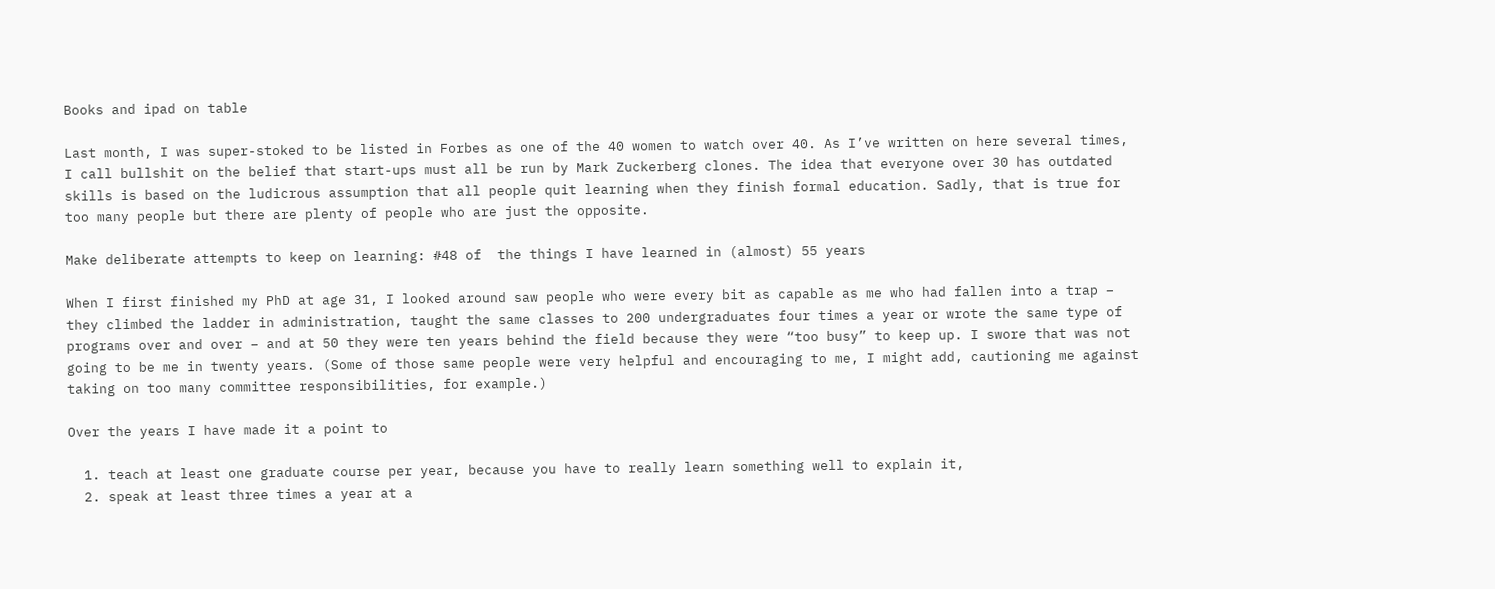Books and ipad on table

Last month, I was super-stoked to be listed in Forbes as one of the 40 women to watch over 40. As I’ve written on here several times, I call bullshit on the belief that start-ups must all be run by Mark Zuckerberg clones. The idea that everyone over 30 has outdated skills is based on the ludicrous assumption that all people quit learning when they finish formal education. Sadly, that is true for too many people but there are plenty of people who are just the opposite.

Make deliberate attempts to keep on learning: #48 of  the things I have learned in (almost) 55 years

When I first finished my PhD at age 31, I looked around saw people who were every bit as capable as me who had fallen into a trap –  they climbed the ladder in administration, taught the same classes to 200 undergraduates four times a year or wrote the same type of programs over and over – and at 50 they were ten years behind the field because they were “too busy” to keep up. I swore that was not going to be me in twenty years. (Some of those same people were very helpful and encouraging to me, I might add, cautioning me against taking on too many committee responsibilities, for example.)

Over the years I have made it a point to

  1. teach at least one graduate course per year, because you have to really learn something well to explain it,
  2. speak at least three times a year at a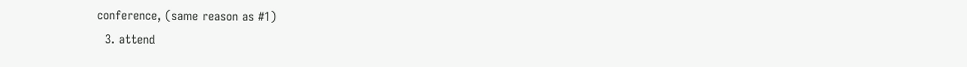conference, (same reason as #1)
  3. attend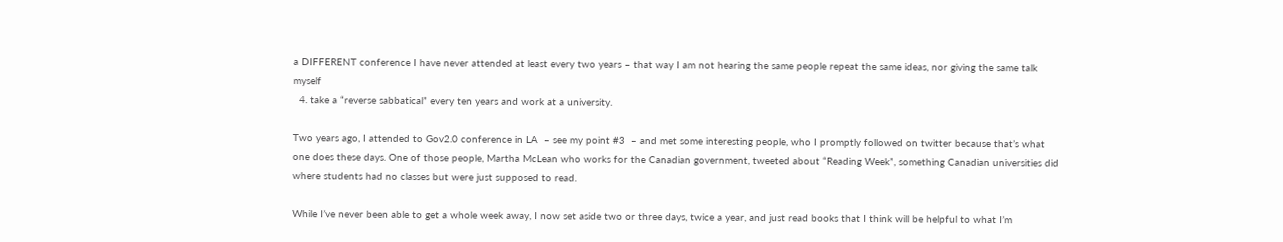a DIFFERENT conference I have never attended at least every two years – that way I am not hearing the same people repeat the same ideas, nor giving the same talk myself
  4. take a “reverse sabbatical” every ten years and work at a university.

Two years ago, I attended to Gov2.0 conference in LA  – see my point #3  – and met some interesting people, who I promptly followed on twitter because that’s what one does these days. One of those people, Martha McLean who works for the Canadian government, tweeted about “Reading Week”, something Canadian universities did where students had no classes but were just supposed to read.

While I’ve never been able to get a whole week away, I now set aside two or three days, twice a year, and just read books that I think will be helpful to what I’m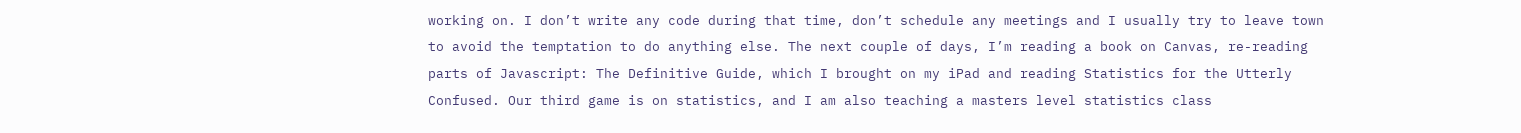working on. I don’t write any code during that time, don’t schedule any meetings and I usually try to leave town to avoid the temptation to do anything else. The next couple of days, I’m reading a book on Canvas, re-reading parts of Javascript: The Definitive Guide, which I brought on my iPad and reading Statistics for the Utterly Confused. Our third game is on statistics, and I am also teaching a masters level statistics class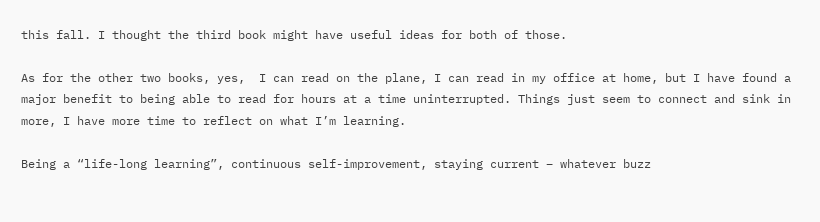this fall. I thought the third book might have useful ideas for both of those.

As for the other two books, yes,  I can read on the plane, I can read in my office at home, but I have found a major benefit to being able to read for hours at a time uninterrupted. Things just seem to connect and sink in more, I have more time to reflect on what I’m learning.

Being a “life-long learning”, continuous self-improvement, staying current – whatever buzz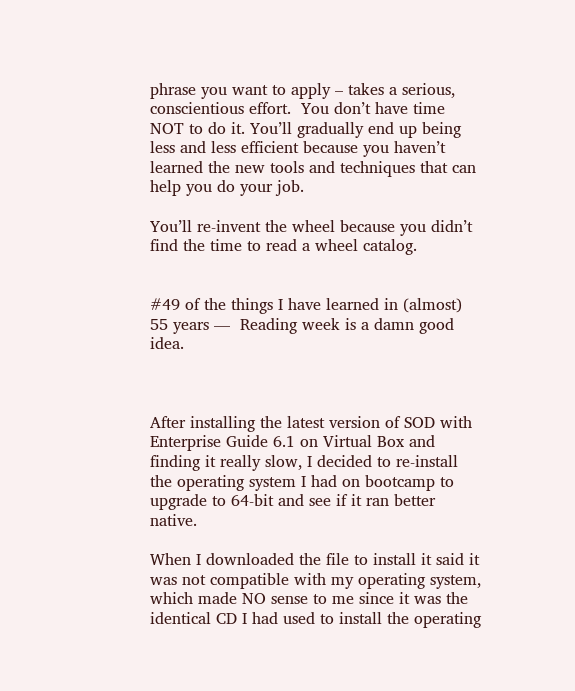phrase you want to apply – takes a serious, conscientious effort.  You don’t have time NOT to do it. You’ll gradually end up being less and less efficient because you haven’t learned the new tools and techniques that can help you do your job.

You’ll re-invent the wheel because you didn’t find the time to read a wheel catalog.


#49 of the things I have learned in (almost) 55 years —  Reading week is a damn good idea.



After installing the latest version of SOD with Enterprise Guide 6.1 on Virtual Box and finding it really slow, I decided to re-install the operating system I had on bootcamp to upgrade to 64-bit and see if it ran better native.

When I downloaded the file to install it said it was not compatible with my operating system, which made NO sense to me since it was the identical CD I had used to install the operating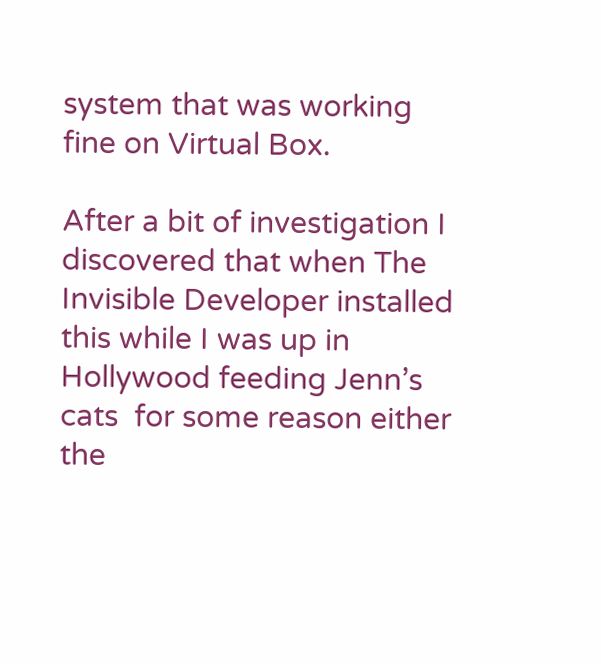system that was working fine on Virtual Box.

After a bit of investigation I discovered that when The Invisible Developer installed this while I was up in Hollywood feeding Jenn’s cats  for some reason either the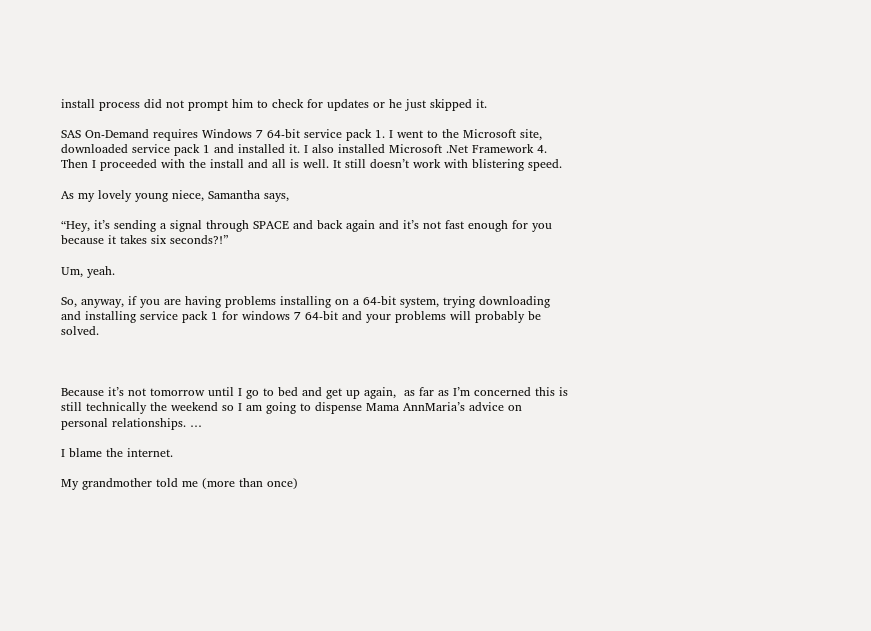install process did not prompt him to check for updates or he just skipped it.

SAS On-Demand requires Windows 7 64-bit service pack 1. I went to the Microsoft site, downloaded service pack 1 and installed it. I also installed Microsoft .Net Framework 4. Then I proceeded with the install and all is well. It still doesn’t work with blistering speed.

As my lovely young niece, Samantha says,

“Hey, it’s sending a signal through SPACE and back again and it’s not fast enough for you because it takes six seconds?!”

Um, yeah.

So, anyway, if you are having problems installing on a 64-bit system, trying downloading and installing service pack 1 for windows 7 64-bit and your problems will probably be solved.



Because it’s not tomorrow until I go to bed and get up again,  as far as I’m concerned this is still technically the weekend so I am going to dispense Mama AnnMaria’s advice on personal relationships. …

I blame the internet.

My grandmother told me (more than once)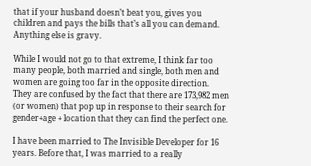that if your husband doesn’t beat you, gives you children and pays the bills that’s all you can demand. Anything else is gravy.

While I would not go to that extreme, I think far too many people, both married and single, both men and women are going too far in the opposite direction. They are confused by the fact that there are 173,982 men (or women) that pop up in response to their search for gender+age + location that they can find the perfect one.

I have been married to The Invisible Developer for 16 years. Before that, I was married to a really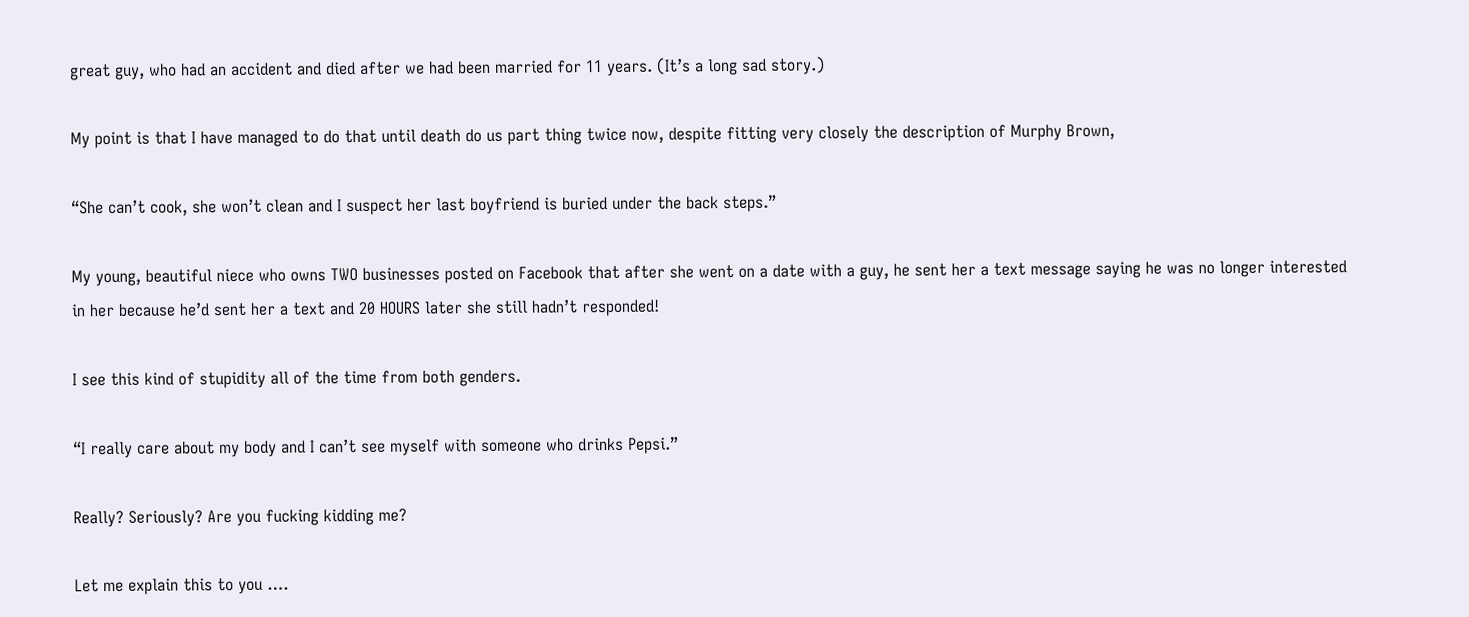great guy, who had an accident and died after we had been married for 11 years. (It’s a long sad story.)

My point is that I have managed to do that until death do us part thing twice now, despite fitting very closely the description of Murphy Brown,

“She can’t cook, she won’t clean and I suspect her last boyfriend is buried under the back steps.”

My young, beautiful niece who owns TWO businesses posted on Facebook that after she went on a date with a guy, he sent her a text message saying he was no longer interested in her because he’d sent her a text and 20 HOURS later she still hadn’t responded!

I see this kind of stupidity all of the time from both genders.

“I really care about my body and I can’t see myself with someone who drinks Pepsi.”

Really? Seriously? Are you fucking kidding me?

Let me explain this to you ….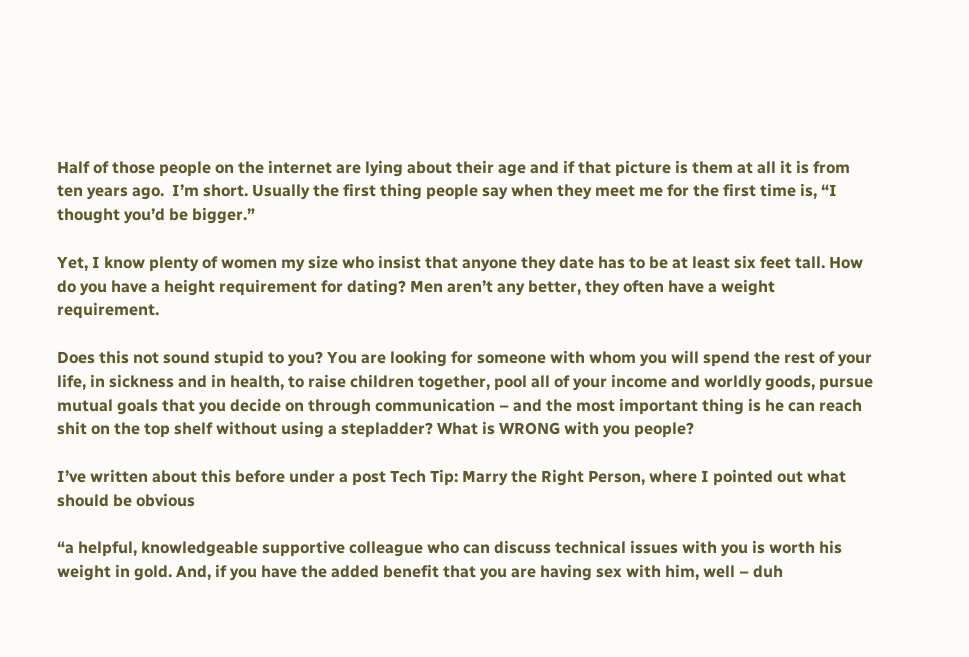Half of those people on the internet are lying about their age and if that picture is them at all it is from ten years ago.  I’m short. Usually the first thing people say when they meet me for the first time is, “I thought you’d be bigger.”

Yet, I know plenty of women my size who insist that anyone they date has to be at least six feet tall. How do you have a height requirement for dating? Men aren’t any better, they often have a weight requirement.

Does this not sound stupid to you? You are looking for someone with whom you will spend the rest of your life, in sickness and in health, to raise children together, pool all of your income and worldly goods, pursue mutual goals that you decide on through communication – and the most important thing is he can reach shit on the top shelf without using a stepladder? What is WRONG with you people?

I’ve written about this before under a post Tech Tip: Marry the Right Person, where I pointed out what should be obvious

“a helpful, knowledgeable supportive colleague who can discuss technical issues with you is worth his weight in gold. And, if you have the added benefit that you are having sex with him, well – duh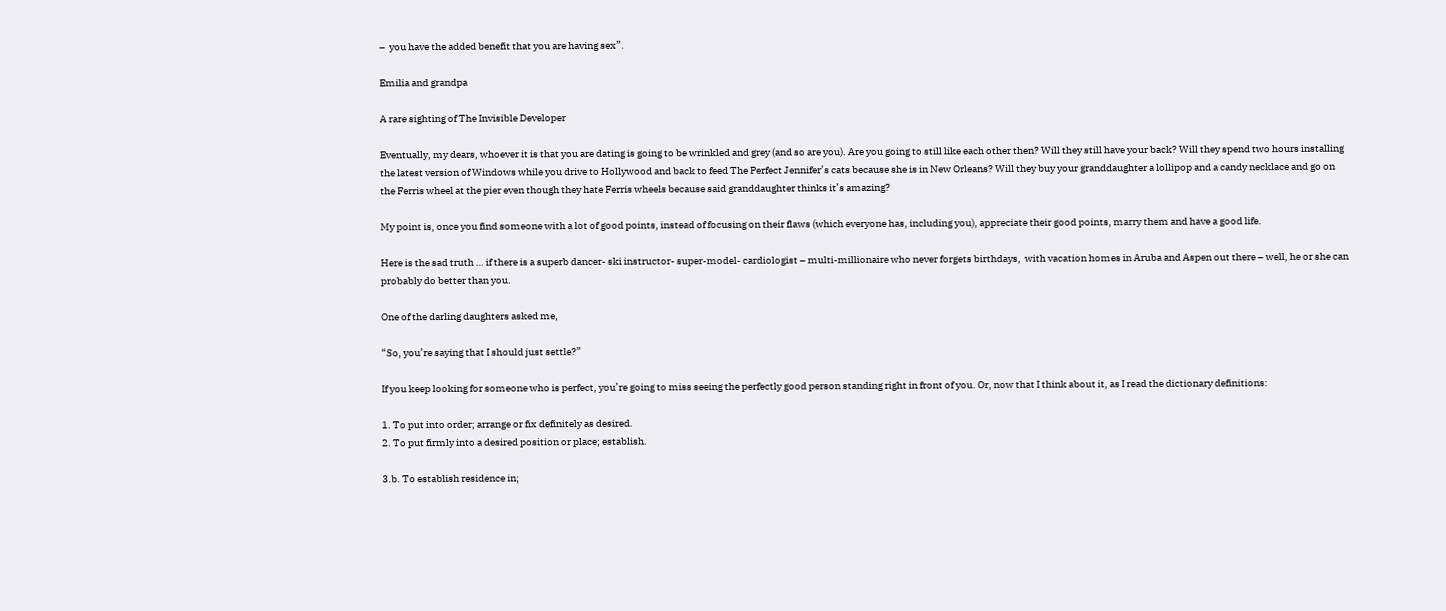–  you have the added benefit that you are having sex”.

Emilia and grandpa

A rare sighting of The Invisible Developer

Eventually, my dears, whoever it is that you are dating is going to be wrinkled and grey (and so are you). Are you going to still like each other then? Will they still have your back? Will they spend two hours installing the latest version of Windows while you drive to Hollywood and back to feed The Perfect Jennifer’s cats because she is in New Orleans? Will they buy your granddaughter a lollipop and a candy necklace and go on the Ferris wheel at the pier even though they hate Ferris wheels because said granddaughter thinks it’s amazing?

My point is, once you find someone with a lot of good points, instead of focusing on their flaws (which everyone has, including you), appreciate their good points, marry them and have a good life.

Here is the sad truth … if there is a superb dancer- ski instructor- super-model- cardiologist – multi-millionaire who never forgets birthdays,  with vacation homes in Aruba and Aspen out there – well, he or she can probably do better than you.

One of the darling daughters asked me,

“So, you’re saying that I should just settle?”

If you keep looking for someone who is perfect, you’re going to miss seeing the perfectly good person standing right in front of you. Or, now that I think about it, as I read the dictionary definitions:

1. To put into order; arrange or fix definitely as desired.
2. To put firmly into a desired position or place; establish.

3.b. To establish residence in;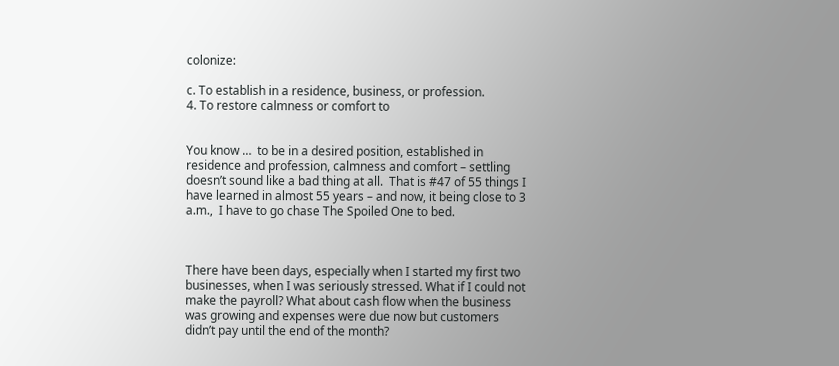colonize:

c. To establish in a residence, business, or profession.
4. To restore calmness or comfort to


You know …  to be in a desired position, established in residence and profession, calmness and comfort – settling doesn’t sound like a bad thing at all.  That is #47 of 55 things I have learned in almost 55 years – and now, it being close to 3 a.m.,  I have to go chase The Spoiled One to bed.



There have been days, especially when I started my first two businesses, when I was seriously stressed. What if I could not make the payroll? What about cash flow when the business was growing and expenses were due now but customers didn’t pay until the end of the month?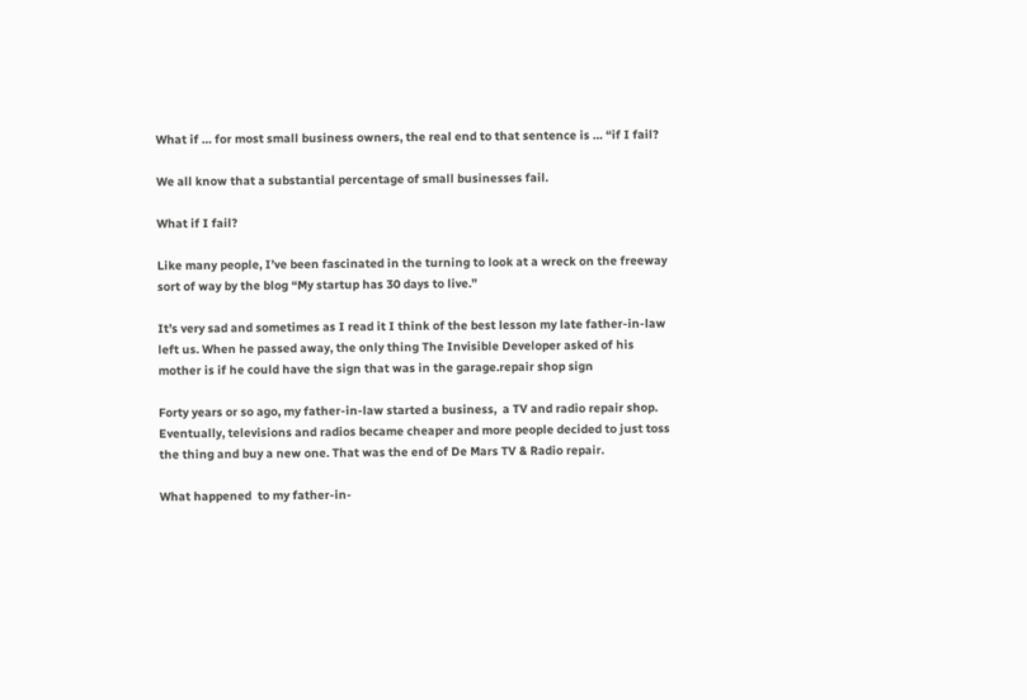What if … for most small business owners, the real end to that sentence is … “if I fail?

We all know that a substantial percentage of small businesses fail.

What if I fail?

Like many people, I’ve been fascinated in the turning to look at a wreck on the freeway sort of way by the blog “My startup has 30 days to live.”

It’s very sad and sometimes as I read it I think of the best lesson my late father-in-law left us. When he passed away, the only thing The Invisible Developer asked of his mother is if he could have the sign that was in the garage.repair shop sign

Forty years or so ago, my father-in-law started a business,  a TV and radio repair shop. Eventually, televisions and radios became cheaper and more people decided to just toss the thing and buy a new one. That was the end of De Mars TV & Radio repair.

What happened  to my father-in-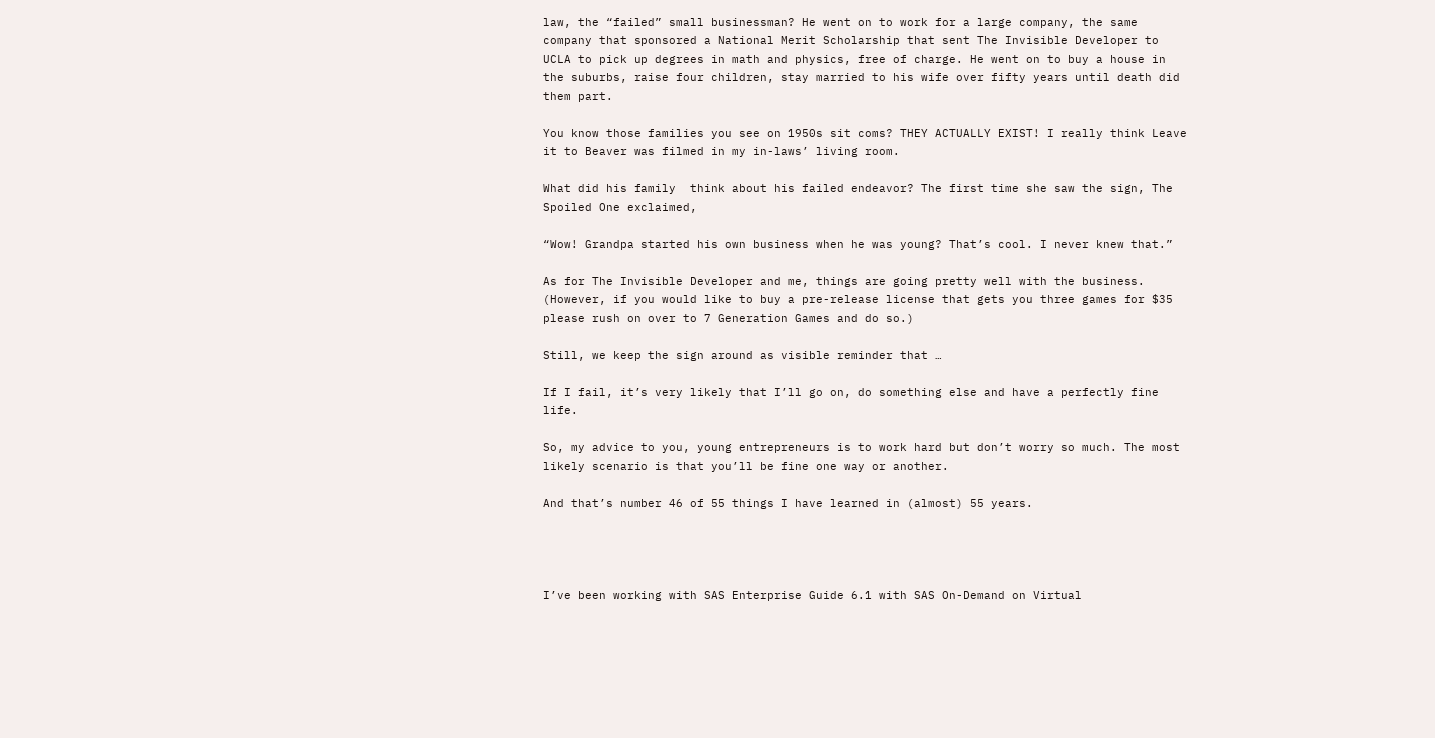law, the “failed” small businessman? He went on to work for a large company, the same company that sponsored a National Merit Scholarship that sent The Invisible Developer to UCLA to pick up degrees in math and physics, free of charge. He went on to buy a house in the suburbs, raise four children, stay married to his wife over fifty years until death did them part.

You know those families you see on 1950s sit coms? THEY ACTUALLY EXIST! I really think Leave it to Beaver was filmed in my in-laws’ living room.

What did his family  think about his failed endeavor? The first time she saw the sign, The Spoiled One exclaimed,

“Wow! Grandpa started his own business when he was young? That’s cool. I never knew that.”

As for The Invisible Developer and me, things are going pretty well with the business. (However, if you would like to buy a pre-release license that gets you three games for $35 please rush on over to 7 Generation Games and do so.)

Still, we keep the sign around as visible reminder that …

If I fail, it’s very likely that I’ll go on, do something else and have a perfectly fine life.

So, my advice to you, young entrepreneurs is to work hard but don’t worry so much. The most likely scenario is that you’ll be fine one way or another.

And that’s number 46 of 55 things I have learned in (almost) 55 years.




I’ve been working with SAS Enterprise Guide 6.1 with SAS On-Demand on Virtual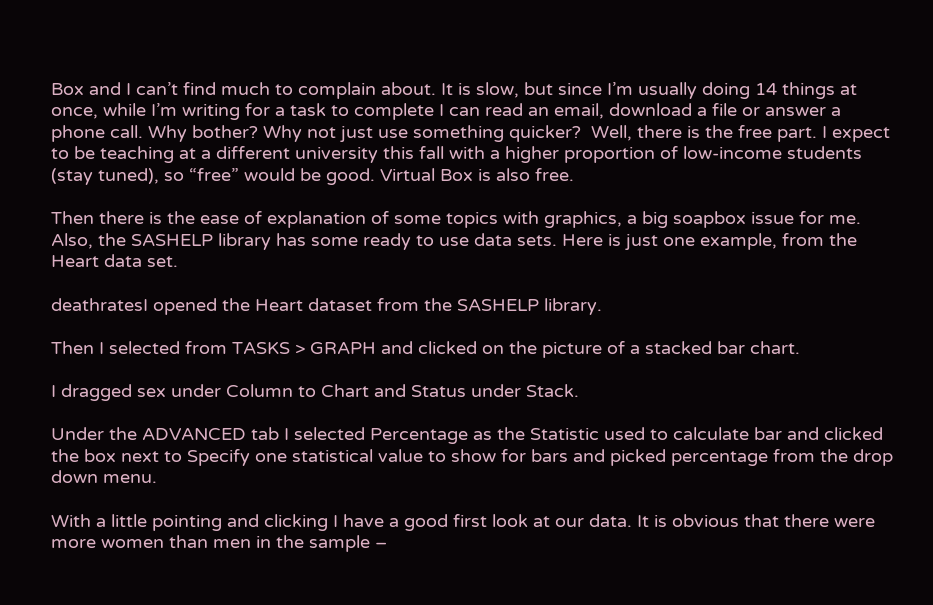Box and I can’t find much to complain about. It is slow, but since I’m usually doing 14 things at once, while I’m writing for a task to complete I can read an email, download a file or answer a phone call. Why bother? Why not just use something quicker?  Well, there is the free part. I expect to be teaching at a different university this fall with a higher proportion of low-income students (stay tuned), so “free” would be good. Virtual Box is also free.

Then there is the ease of explanation of some topics with graphics, a big soapbox issue for me. Also, the SASHELP library has some ready to use data sets. Here is just one example, from the Heart data set.

deathratesI opened the Heart dataset from the SASHELP library.

Then I selected from TASKS > GRAPH and clicked on the picture of a stacked bar chart.

I dragged sex under Column to Chart and Status under Stack.

Under the ADVANCED tab I selected Percentage as the Statistic used to calculate bar and clicked the box next to Specify one statistical value to show for bars and picked percentage from the drop down menu.

With a little pointing and clicking I have a good first look at our data. It is obvious that there were more women than men in the sample –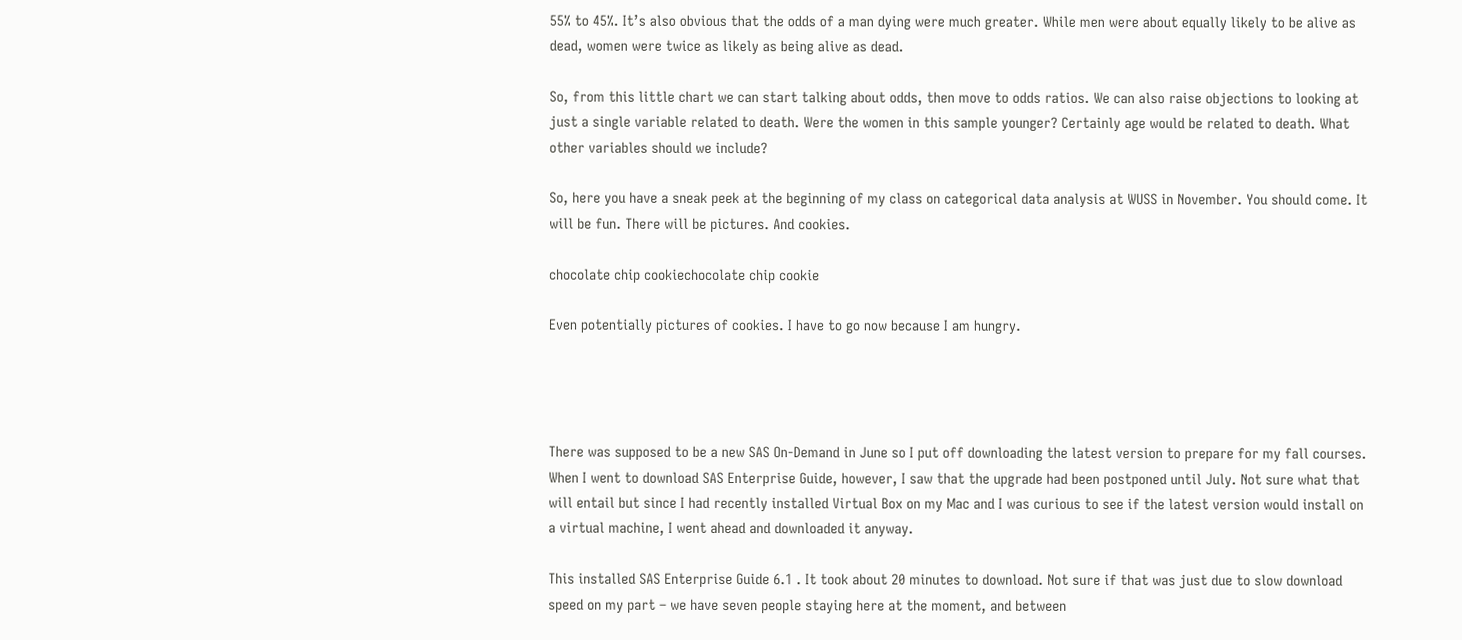55% to 45%. It’s also obvious that the odds of a man dying were much greater. While men were about equally likely to be alive as dead, women were twice as likely as being alive as dead.

So, from this little chart we can start talking about odds, then move to odds ratios. We can also raise objections to looking at just a single variable related to death. Were the women in this sample younger? Certainly age would be related to death. What other variables should we include?

So, here you have a sneak peek at the beginning of my class on categorical data analysis at WUSS in November. You should come. It will be fun. There will be pictures. And cookies.

chocolate chip cookiechocolate chip cookie

Even potentially pictures of cookies. I have to go now because I am hungry.




There was supposed to be a new SAS On-Demand in June so I put off downloading the latest version to prepare for my fall courses. When I went to download SAS Enterprise Guide, however, I saw that the upgrade had been postponed until July. Not sure what that will entail but since I had recently installed Virtual Box on my Mac and I was curious to see if the latest version would install on a virtual machine, I went ahead and downloaded it anyway.

This installed SAS Enterprise Guide 6.1 . It took about 20 minutes to download. Not sure if that was just due to slow download speed on my part – we have seven people staying here at the moment, and between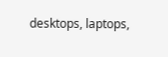desktops, laptops,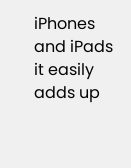iPhones and iPads it easily adds up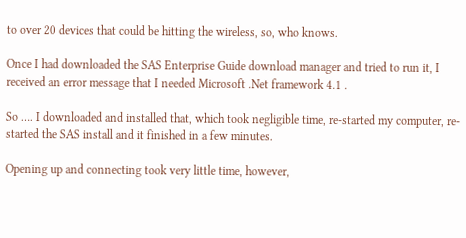to over 20 devices that could be hitting the wireless, so, who knows.

Once I had downloaded the SAS Enterprise Guide download manager and tried to run it, I received an error message that I needed Microsoft .Net framework 4.1 .

So …. I downloaded and installed that, which took negligible time, re-started my computer, re-started the SAS install and it finished in a few minutes.

Opening up and connecting took very little time, however,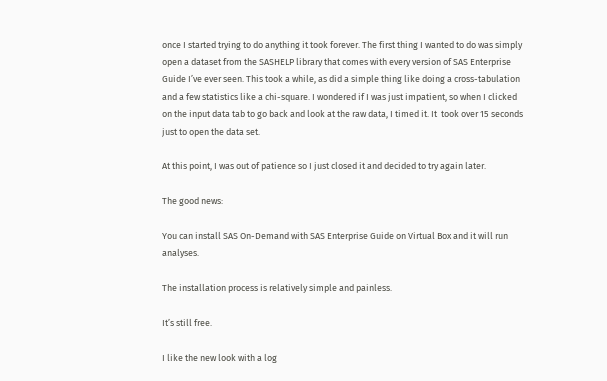once I started trying to do anything it took forever. The first thing I wanted to do was simply open a dataset from the SASHELP library that comes with every version of SAS Enterprise Guide I’ve ever seen. This took a while, as did a simple thing like doing a cross-tabulation and a few statistics like a chi-square. I wondered if I was just impatient, so when I clicked on the input data tab to go back and look at the raw data, I timed it. It  took over 15 seconds just to open the data set.

At this point, I was out of patience so I just closed it and decided to try again later.

The good news:

You can install SAS On-Demand with SAS Enterprise Guide on Virtual Box and it will run analyses.

The installation process is relatively simple and painless.

It’s still free.

I like the new look with a log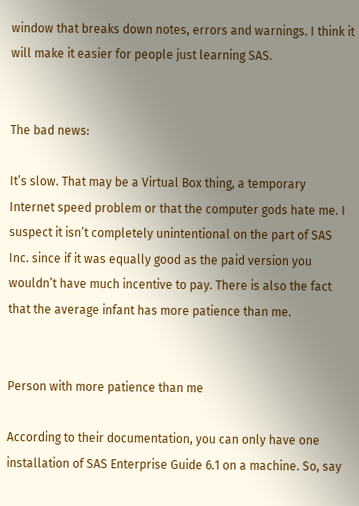window that breaks down notes, errors and warnings. I think it will make it easier for people just learning SAS.


The bad news:

It’s slow. That may be a Virtual Box thing, a temporary Internet speed problem or that the computer gods hate me. I suspect it isn’t completely unintentional on the part of SAS Inc. since if it was equally good as the paid version you wouldn’t have much incentive to pay. There is also the fact that the average infant has more patience than me.


Person with more patience than me

According to their documentation, you can only have one installation of SAS Enterprise Guide 6.1 on a machine. So, say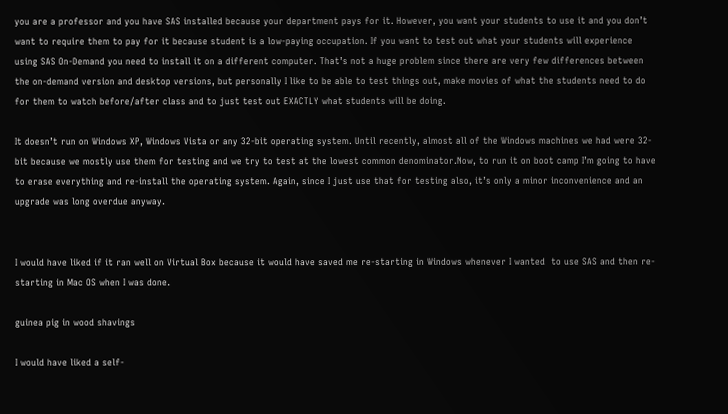you are a professor and you have SAS installed because your department pays for it. However, you want your students to use it and you don’t want to require them to pay for it because student is a low-paying occupation. If you want to test out what your students will experience using SAS On-Demand you need to install it on a different computer. That’s not a huge problem since there are very few differences between the on-demand version and desktop versions, but personally I like to be able to test things out, make movies of what the students need to do for them to watch before/after class and to just test out EXACTLY what students will be doing.

It doesn’t run on Windows XP, Windows Vista or any 32-bit operating system. Until recently, almost all of the Windows machines we had were 32-bit because we mostly use them for testing and we try to test at the lowest common denominator.Now, to run it on boot camp I’m going to have to erase everything and re-install the operating system. Again, since I just use that for testing also, it’s only a minor inconvenience and an upgrade was long overdue anyway.


I would have liked if it ran well on Virtual Box because it would have saved me re-starting in Windows whenever I wanted  to use SAS and then re-starting in Mac OS when I was done.

guinea pig in wood shavings

I would have liked a self-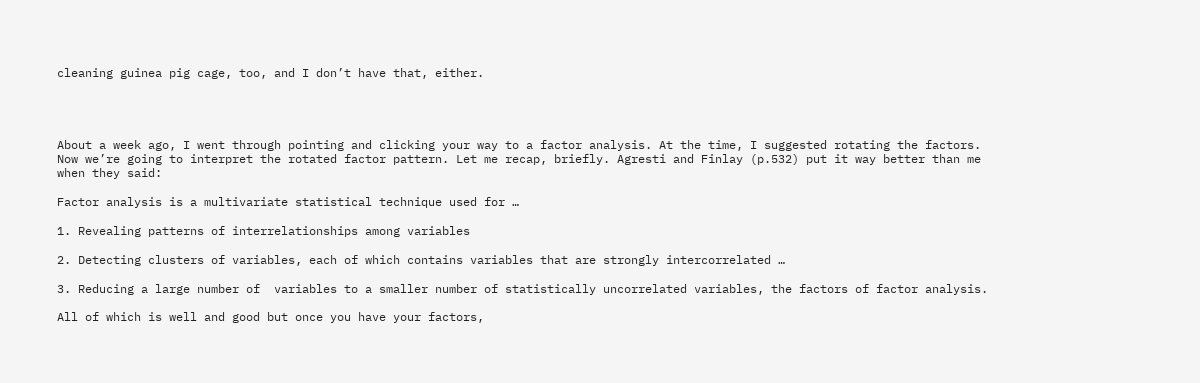cleaning guinea pig cage, too, and I don’t have that, either.




About a week ago, I went through pointing and clicking your way to a factor analysis. At the time, I suggested rotating the factors. Now we’re going to interpret the rotated factor pattern. Let me recap, briefly. Agresti and Finlay (p.532) put it way better than me when they said:

Factor analysis is a multivariate statistical technique used for …

1. Revealing patterns of interrelationships among variables

2. Detecting clusters of variables, each of which contains variables that are strongly intercorrelated …

3. Reducing a large number of  variables to a smaller number of statistically uncorrelated variables, the factors of factor analysis.

All of which is well and good but once you have your factors,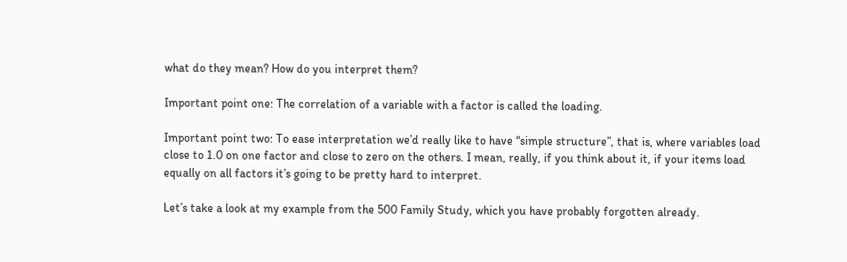what do they mean? How do you interpret them?

Important point one: The correlation of a variable with a factor is called the loading.

Important point two: To ease interpretation we’d really like to have “simple structure”, that is, where variables load close to 1.0 on one factor and close to zero on the others. I mean, really, if you think about it, if your items load equally on all factors it’s going to be pretty hard to interpret.

Let’s take a look at my example from the 500 Family Study, which you have probably forgotten already.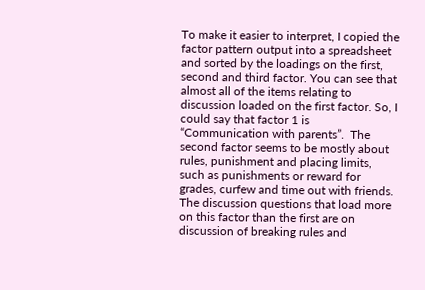To make it easier to interpret, I copied the factor pattern output into a spreadsheet and sorted by the loadings on the first, second and third factor. You can see that almost all of the items relating to discussion loaded on the first factor. So, I could say that factor 1 is “Communication with parents”.  The second factor seems to be mostly about rules, punishment and placing limits, such as punishments or reward for grades, curfew and time out with friends. The discussion questions that load more on this factor than the first are on discussion of breaking rules and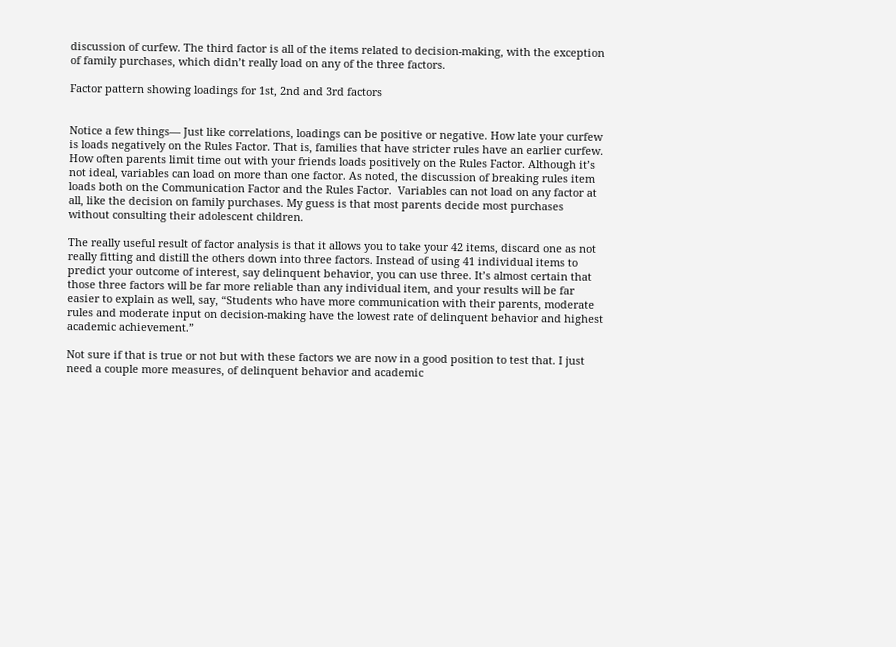discussion of curfew. The third factor is all of the items related to decision-making, with the exception of family purchases, which didn’t really load on any of the three factors.

Factor pattern showing loadings for 1st, 2nd and 3rd factors


Notice a few things— Just like correlations, loadings can be positive or negative. How late your curfew is loads negatively on the Rules Factor. That is, families that have stricter rules have an earlier curfew. How often parents limit time out with your friends loads positively on the Rules Factor. Although it’s not ideal, variables can load on more than one factor. As noted, the discussion of breaking rules item loads both on the Communication Factor and the Rules Factor.  Variables can not load on any factor at all, like the decision on family purchases. My guess is that most parents decide most purchases without consulting their adolescent children.

The really useful result of factor analysis is that it allows you to take your 42 items, discard one as not really fitting and distill the others down into three factors. Instead of using 41 individual items to predict your outcome of interest, say delinquent behavior, you can use three. It’s almost certain that those three factors will be far more reliable than any individual item, and your results will be far easier to explain as well, say, “Students who have more communication with their parents, moderate rules and moderate input on decision-making have the lowest rate of delinquent behavior and highest academic achievement.”

Not sure if that is true or not but with these factors we are now in a good position to test that. I just need a couple more measures, of delinquent behavior and academic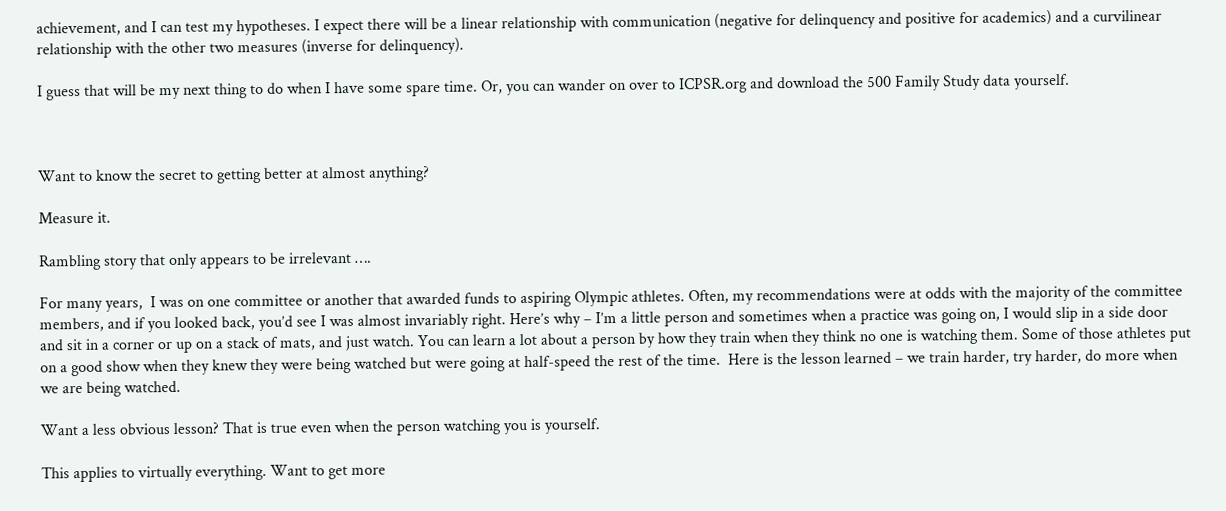achievement, and I can test my hypotheses. I expect there will be a linear relationship with communication (negative for delinquency and positive for academics) and a curvilinear relationship with the other two measures (inverse for delinquency).

I guess that will be my next thing to do when I have some spare time. Or, you can wander on over to ICPSR.org and download the 500 Family Study data yourself.



Want to know the secret to getting better at almost anything?

Measure it.

Rambling story that only appears to be irrelevant ….

For many years,  I was on one committee or another that awarded funds to aspiring Olympic athletes. Often, my recommendations were at odds with the majority of the committee members, and if you looked back, you’d see I was almost invariably right. Here’s why – I’m a little person and sometimes when a practice was going on, I would slip in a side door and sit in a corner or up on a stack of mats, and just watch. You can learn a lot about a person by how they train when they think no one is watching them. Some of those athletes put on a good show when they knew they were being watched but were going at half-speed the rest of the time.  Here is the lesson learned – we train harder, try harder, do more when we are being watched.

Want a less obvious lesson? That is true even when the person watching you is yourself.

This applies to virtually everything. Want to get more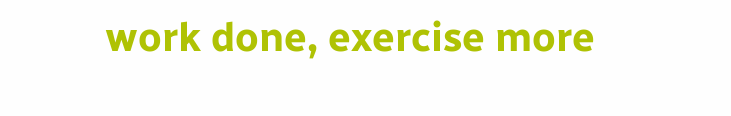work done, exercise more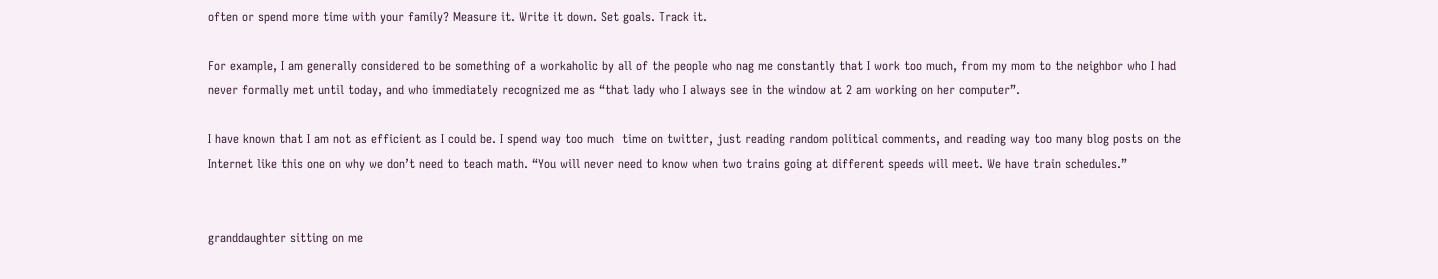often or spend more time with your family? Measure it. Write it down. Set goals. Track it.

For example, I am generally considered to be something of a workaholic by all of the people who nag me constantly that I work too much, from my mom to the neighbor who I had never formally met until today, and who immediately recognized me as “that lady who I always see in the window at 2 am working on her computer”.

I have known that I am not as efficient as I could be. I spend way too much  time on twitter, just reading random political comments, and reading way too many blog posts on the Internet like this one on why we don’t need to teach math. “You will never need to know when two trains going at different speeds will meet. We have train schedules.”


granddaughter sitting on me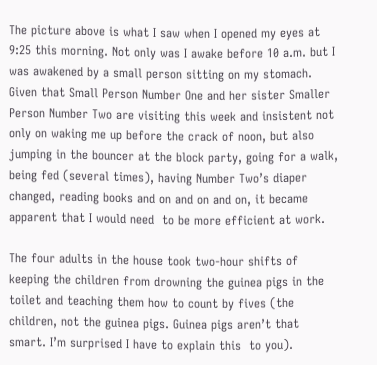The picture above is what I saw when I opened my eyes at 9:25 this morning. Not only was I awake before 10 a.m. but I was awakened by a small person sitting on my stomach. Given that Small Person Number One and her sister Smaller Person Number Two are visiting this week and insistent not only on waking me up before the crack of noon, but also jumping in the bouncer at the block party, going for a walk, being fed (several times), having Number Two’s diaper changed, reading books and on and on and on, it became apparent that I would need  to be more efficient at work.

The four adults in the house took two-hour shifts of keeping the children from drowning the guinea pigs in the toilet and teaching them how to count by fives (the children, not the guinea pigs. Guinea pigs aren’t that smart. I’m surprised I have to explain this  to you).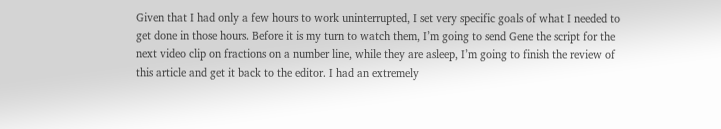Given that I had only a few hours to work uninterrupted, I set very specific goals of what I needed to get done in those hours. Before it is my turn to watch them, I’m going to send Gene the script for the next video clip on fractions on a number line, while they are asleep, I’m going to finish the review of this article and get it back to the editor. I had an extremely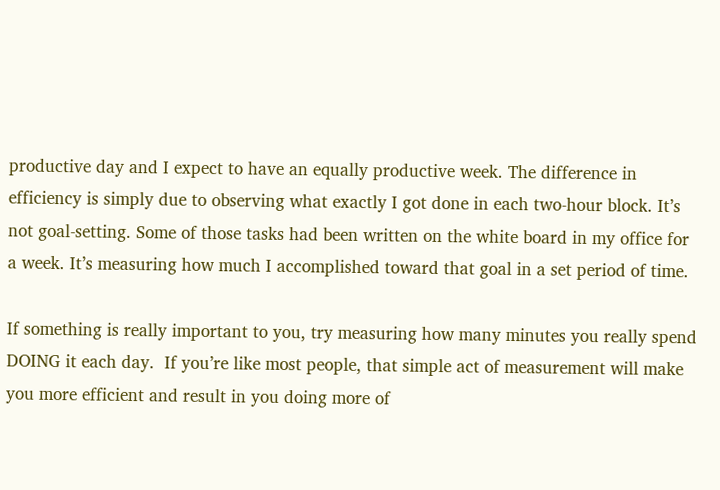productive day and I expect to have an equally productive week. The difference in efficiency is simply due to observing what exactly I got done in each two-hour block. It’s not goal-setting. Some of those tasks had been written on the white board in my office for a week. It’s measuring how much I accomplished toward that goal in a set period of time.

If something is really important to you, try measuring how many minutes you really spend DOING it each day.  If you’re like most people, that simple act of measurement will make you more efficient and result in you doing more of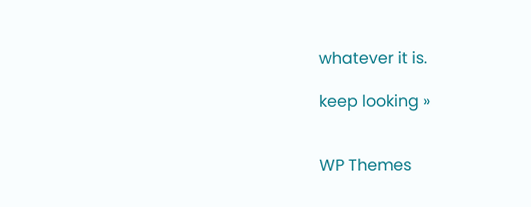whatever it is.

keep looking »


WP Themes